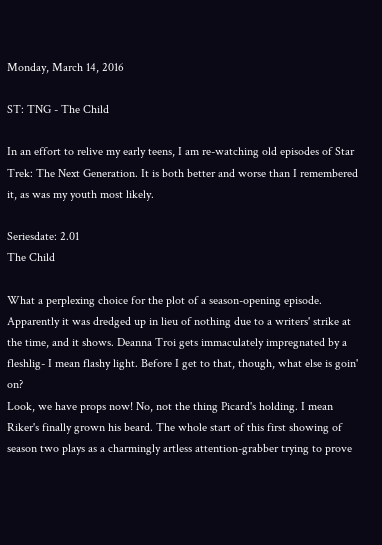Monday, March 14, 2016

ST: TNG - The Child

In an effort to relive my early teens, I am re-watching old episodes of Star Trek: The Next Generation. It is both better and worse than I remembered it, as was my youth most likely.

Seriesdate: 2.01
The Child

What a perplexing choice for the plot of a season-opening episode. Apparently it was dredged up in lieu of nothing due to a writers' strike at the time, and it shows. Deanna Troi gets immaculately impregnated by a fleshlig- I mean flashy light. Before I get to that, though, what else is goin' on?
Look, we have props now! No, not the thing Picard's holding. I mean Riker's finally grown his beard. The whole start of this first showing of season two plays as a charmingly artless attention-grabber trying to prove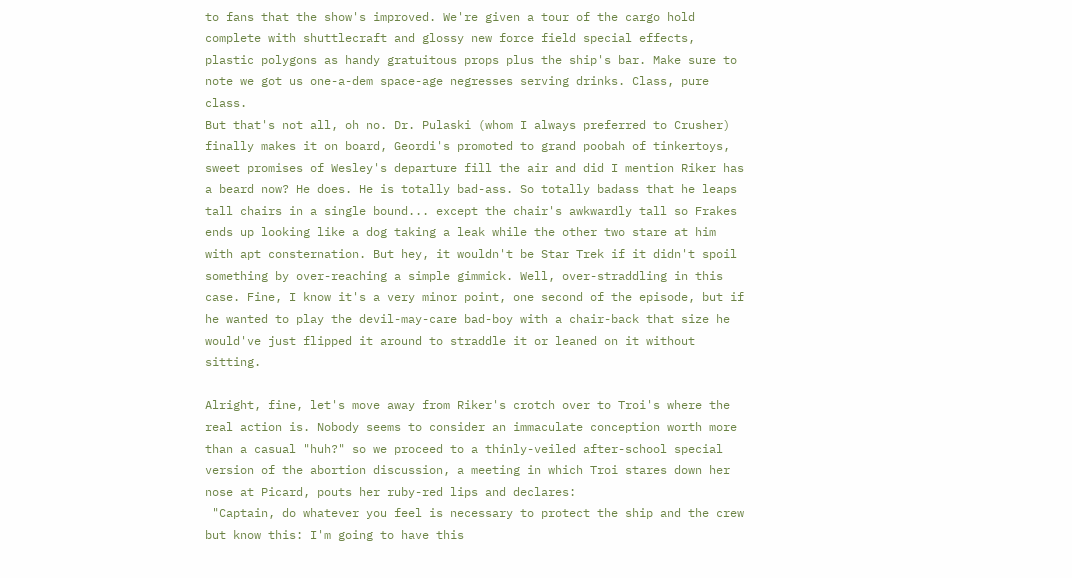to fans that the show's improved. We're given a tour of the cargo hold complete with shuttlecraft and glossy new force field special effects, plastic polygons as handy gratuitous props plus the ship's bar. Make sure to note we got us one-a-dem space-age negresses serving drinks. Class, pure class.
But that's not all, oh no. Dr. Pulaski (whom I always preferred to Crusher) finally makes it on board, Geordi's promoted to grand poobah of tinkertoys, sweet promises of Wesley's departure fill the air and did I mention Riker has a beard now? He does. He is totally bad-ass. So totally badass that he leaps tall chairs in a single bound... except the chair's awkwardly tall so Frakes ends up looking like a dog taking a leak while the other two stare at him with apt consternation. But hey, it wouldn't be Star Trek if it didn't spoil something by over-reaching a simple gimmick. Well, over-straddling in this case. Fine, I know it's a very minor point, one second of the episode, but if he wanted to play the devil-may-care bad-boy with a chair-back that size he would've just flipped it around to straddle it or leaned on it without sitting.

Alright, fine, let's move away from Riker's crotch over to Troi's where the real action is. Nobody seems to consider an immaculate conception worth more than a casual "huh?" so we proceed to a thinly-veiled after-school special version of the abortion discussion, a meeting in which Troi stares down her nose at Picard, pouts her ruby-red lips and declares:
 "Captain, do whatever you feel is necessary to protect the ship and the crew but know this: I'm going to have this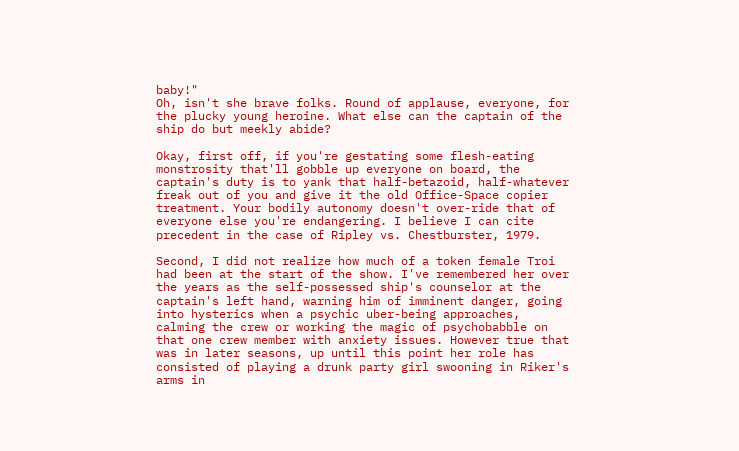baby!"
Oh, isn't she brave folks. Round of applause, everyone, for the plucky young heroine. What else can the captain of the ship do but meekly abide?

Okay, first off, if you're gestating some flesh-eating monstrosity that'll gobble up everyone on board, the captain's duty is to yank that half-betazoid, half-whatever freak out of you and give it the old Office-Space copier treatment. Your bodily autonomy doesn't over-ride that of everyone else you're endangering. I believe I can cite precedent in the case of Ripley vs. Chestburster, 1979.

Second, I did not realize how much of a token female Troi had been at the start of the show. I've remembered her over the years as the self-possessed ship's counselor at the captain's left hand, warning him of imminent danger, going into hysterics when a psychic uber-being approaches, calming the crew or working the magic of psychobabble on that one crew member with anxiety issues. However true that was in later seasons, up until this point her role has consisted of playing a drunk party girl swooning in Riker's arms in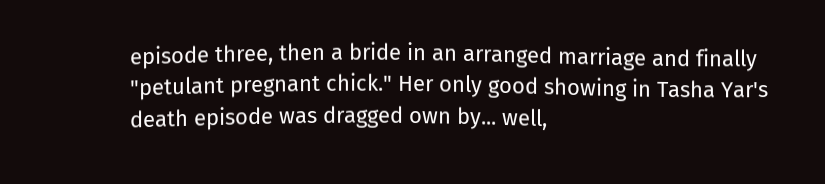episode three, then a bride in an arranged marriage and finally "petulant pregnant chick." Her only good showing in Tasha Yar's death episode was dragged own by... well,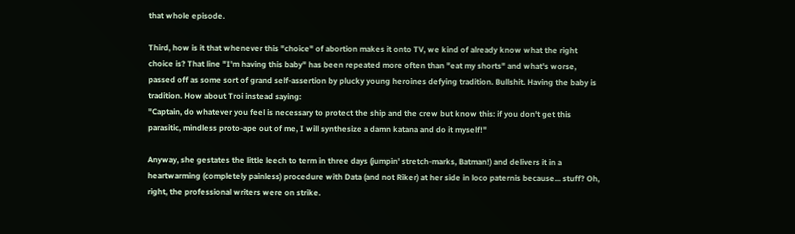that whole episode.

Third, how is it that whenever this "choice" of abortion makes it onto TV, we kind of already know what the right choice is? That line "I'm having this baby" has been repeated more often than "eat my shorts" and what's worse, passed off as some sort of grand self-assertion by plucky young heroines defying tradition. Bullshit. Having the baby is tradition. How about Troi instead saying:
"Captain, do whatever you feel is necessary to protect the ship and the crew but know this: if you don't get this parasitic, mindless proto-ape out of me, I will synthesize a damn katana and do it myself!"

Anyway, she gestates the little leech to term in three days (jumpin' stretch-marks, Batman!) and delivers it in a heartwarming (completely painless) procedure with Data (and not Riker) at her side in loco paternis because... stuff? Oh, right, the professional writers were on strike.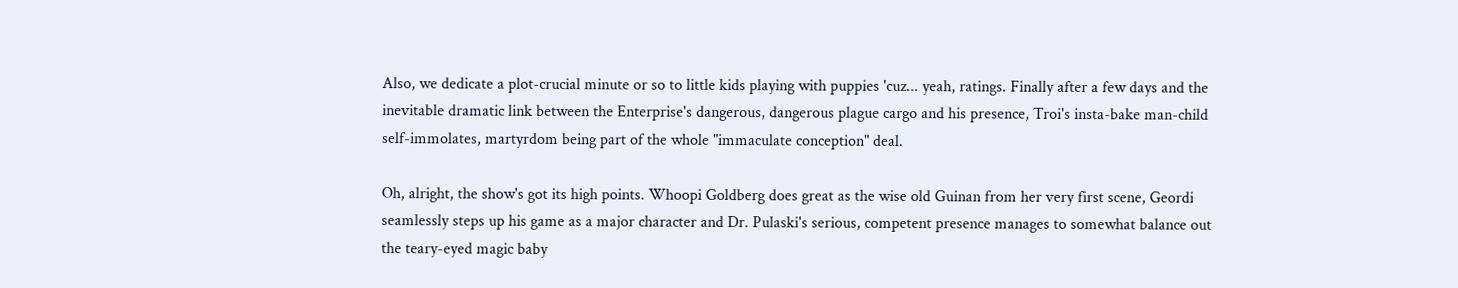Also, we dedicate a plot-crucial minute or so to little kids playing with puppies 'cuz... yeah, ratings. Finally after a few days and the inevitable dramatic link between the Enterprise's dangerous, dangerous plague cargo and his presence, Troi's insta-bake man-child self-immolates, martyrdom being part of the whole "immaculate conception" deal.

Oh, alright, the show's got its high points. Whoopi Goldberg does great as the wise old Guinan from her very first scene, Geordi seamlessly steps up his game as a major character and Dr. Pulaski's serious, competent presence manages to somewhat balance out the teary-eyed magic baby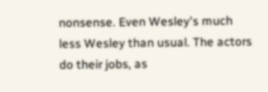nonsense. Even Wesley's much less Wesley than usual. The actors do their jobs, as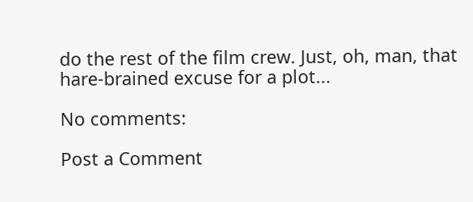do the rest of the film crew. Just, oh, man, that hare-brained excuse for a plot...

No comments:

Post a Comment